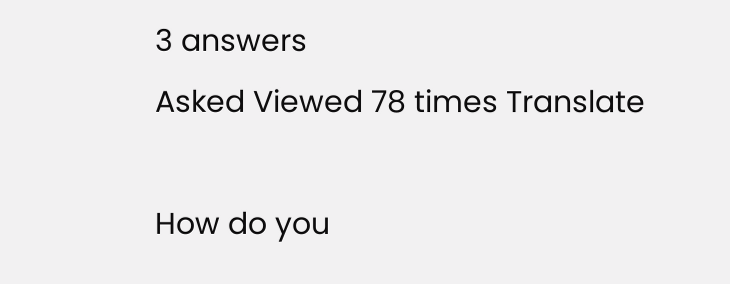3 answers
Asked Viewed 78 times Translate

How do you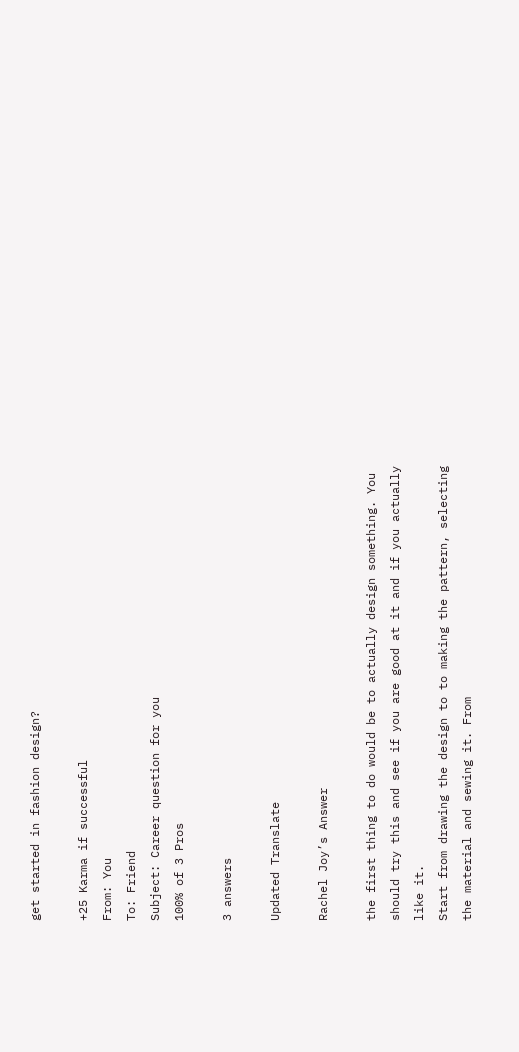get started in fashion design?

+25 Karma if successful
From: You
To: Friend
Subject: Career question for you
100% of 3 Pros

3 answers

Updated Translate

Rachel Joy’s Answer

the first thing to do would be to actually design something. You should try this and see if you are good at it and if you actually like it.
Start from drawing the design to to making the pattern, selecting the material and sewing it. From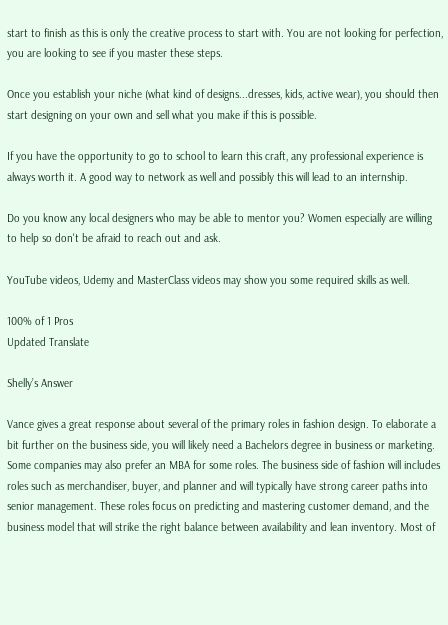start to finish as this is only the creative process to start with. You are not looking for perfection, you are looking to see if you master these steps.

Once you establish your niche (what kind of designs...dresses, kids, active wear), you should then start designing on your own and sell what you make if this is possible.

If you have the opportunity to go to school to learn this craft, any professional experience is always worth it. A good way to network as well and possibly this will lead to an internship.

Do you know any local designers who may be able to mentor you? Women especially are willing to help so don't be afraid to reach out and ask.

YouTube videos, Udemy and MasterClass videos may show you some required skills as well.

100% of 1 Pros
Updated Translate

Shelly’s Answer

Vance gives a great response about several of the primary roles in fashion design. To elaborate a bit further on the business side, you will likely need a Bachelors degree in business or marketing. Some companies may also prefer an MBA for some roles. The business side of fashion will includes roles such as merchandiser, buyer, and planner and will typically have strong career paths into senior management. These roles focus on predicting and mastering customer demand, and the business model that will strike the right balance between availability and lean inventory. Most of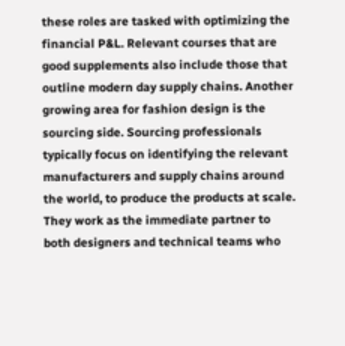these roles are tasked with optimizing the financial P&L. Relevant courses that are good supplements also include those that outline modern day supply chains. Another growing area for fashion design is the sourcing side. Sourcing professionals typically focus on identifying the relevant manufacturers and supply chains around the world, to produce the products at scale. They work as the immediate partner to both designers and technical teams who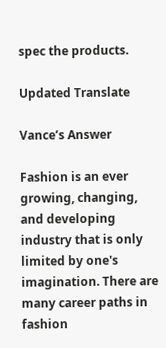spec the products.

Updated Translate

Vance’s Answer

Fashion is an ever growing, changing, and developing industry that is only limited by one's imagination. There are many career paths in fashion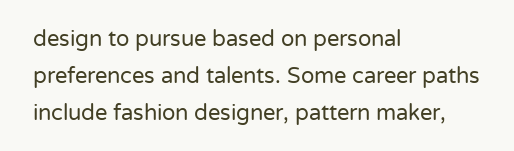design to pursue based on personal preferences and talents. Some career paths include fashion designer, pattern maker,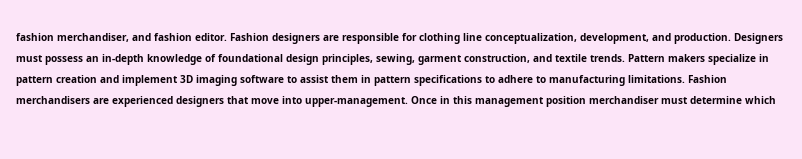fashion merchandiser, and fashion editor. Fashion designers are responsible for clothing line conceptualization, development, and production. Designers must possess an in-depth knowledge of foundational design principles, sewing, garment construction, and textile trends. Pattern makers specialize in pattern creation and implement 3D imaging software to assist them in pattern specifications to adhere to manufacturing limitations. Fashion merchandisers are experienced designers that move into upper-management. Once in this management position merchandiser must determine which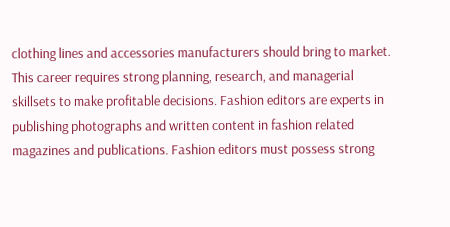clothing lines and accessories manufacturers should bring to market. This career requires strong planning, research, and managerial skillsets to make profitable decisions. Fashion editors are experts in publishing photographs and written content in fashion related magazines and publications. Fashion editors must possess strong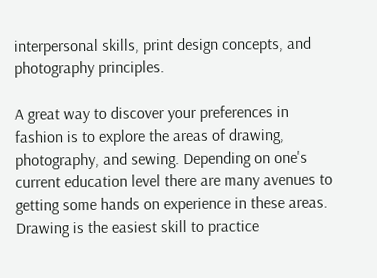interpersonal skills, print design concepts, and photography principles.

A great way to discover your preferences in fashion is to explore the areas of drawing, photography, and sewing. Depending on one's current education level there are many avenues to getting some hands on experience in these areas. Drawing is the easiest skill to practice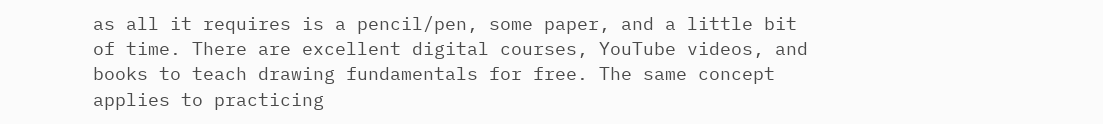as all it requires is a pencil/pen, some paper, and a little bit of time. There are excellent digital courses, YouTube videos, and books to teach drawing fundamentals for free. The same concept applies to practicing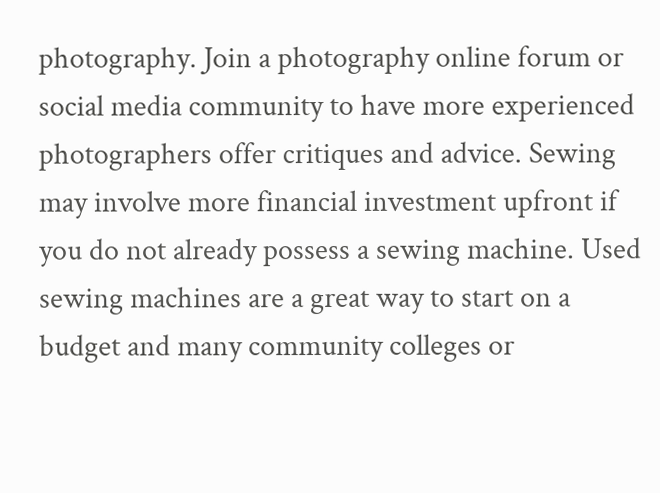photography. Join a photography online forum or social media community to have more experienced photographers offer critiques and advice. Sewing may involve more financial investment upfront if you do not already possess a sewing machine. Used sewing machines are a great way to start on a budget and many community colleges or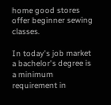home good stores offer beginner sewing classes.

In today's job market a bachelor's degree is a minimum requirement in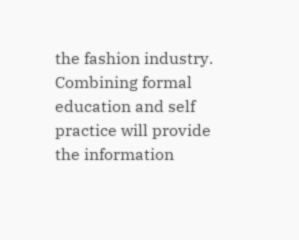the fashion industry. Combining formal education and self practice will provide the information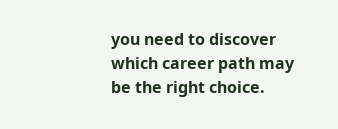you need to discover which career path may be the right choice.